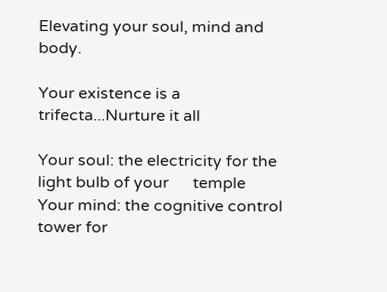Elevating your soul, mind and body.

Your existence is a trifecta...Nurture it all

Your soul: the electricity for the light bulb of your      temple
Your mind: the cognitive control tower for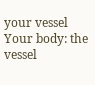your vessel
Your body: the vessel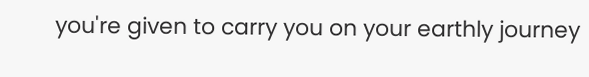you're given to carry you on your earthly journey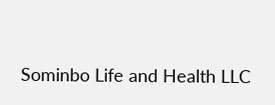Sominbo Life and Health LLC